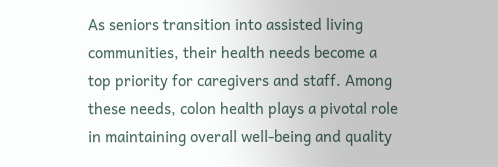As seniors transition into assisted living communities, their health needs become a top priority for caregivers and staff. Among these needs, colon health plays a pivotal role in maintaining overall well-being and quality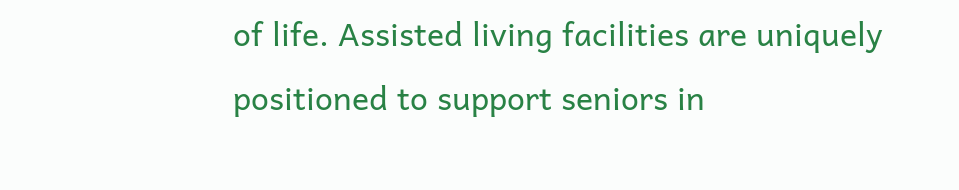of life. Assisted living facilities are uniquely positioned to support seniors in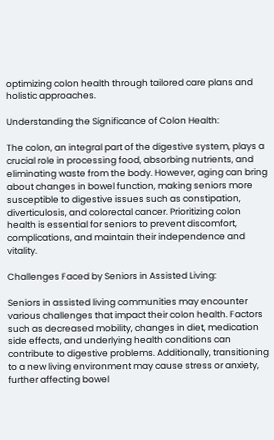optimizing colon health through tailored care plans and holistic approaches.

Understanding the Significance of Colon Health:

The colon, an integral part of the digestive system, plays a crucial role in processing food, absorbing nutrients, and eliminating waste from the body. However, aging can bring about changes in bowel function, making seniors more susceptible to digestive issues such as constipation, diverticulosis, and colorectal cancer. Prioritizing colon health is essential for seniors to prevent discomfort, complications, and maintain their independence and vitality.

Challenges Faced by Seniors in Assisted Living:

Seniors in assisted living communities may encounter various challenges that impact their colon health. Factors such as decreased mobility, changes in diet, medication side effects, and underlying health conditions can contribute to digestive problems. Additionally, transitioning to a new living environment may cause stress or anxiety, further affecting bowel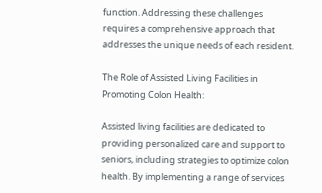function. Addressing these challenges requires a comprehensive approach that addresses the unique needs of each resident.

The Role of Assisted Living Facilities in Promoting Colon Health:

Assisted living facilities are dedicated to providing personalized care and support to seniors, including strategies to optimize colon health. By implementing a range of services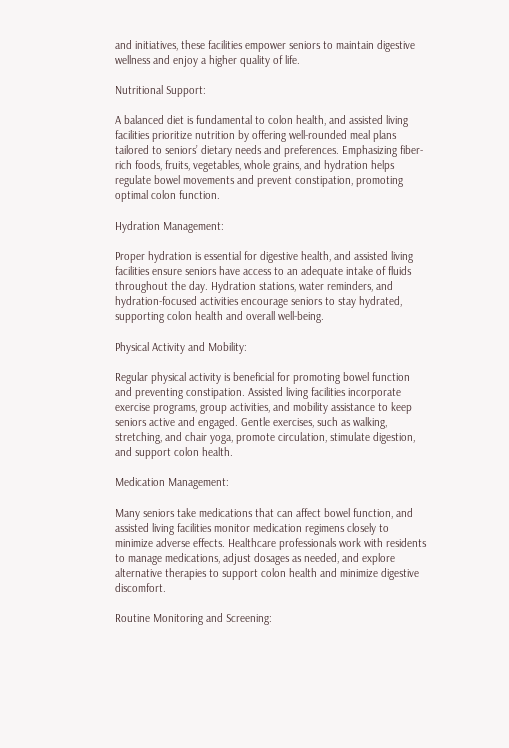and initiatives, these facilities empower seniors to maintain digestive wellness and enjoy a higher quality of life.

Nutritional Support:

A balanced diet is fundamental to colon health, and assisted living facilities prioritize nutrition by offering well-rounded meal plans tailored to seniors’ dietary needs and preferences. Emphasizing fiber-rich foods, fruits, vegetables, whole grains, and hydration helps regulate bowel movements and prevent constipation, promoting optimal colon function.

Hydration Management:

Proper hydration is essential for digestive health, and assisted living facilities ensure seniors have access to an adequate intake of fluids throughout the day. Hydration stations, water reminders, and hydration-focused activities encourage seniors to stay hydrated, supporting colon health and overall well-being.

Physical Activity and Mobility:

Regular physical activity is beneficial for promoting bowel function and preventing constipation. Assisted living facilities incorporate exercise programs, group activities, and mobility assistance to keep seniors active and engaged. Gentle exercises, such as walking, stretching, and chair yoga, promote circulation, stimulate digestion, and support colon health.

Medication Management:

Many seniors take medications that can affect bowel function, and assisted living facilities monitor medication regimens closely to minimize adverse effects. Healthcare professionals work with residents to manage medications, adjust dosages as needed, and explore alternative therapies to support colon health and minimize digestive discomfort.

Routine Monitoring and Screening: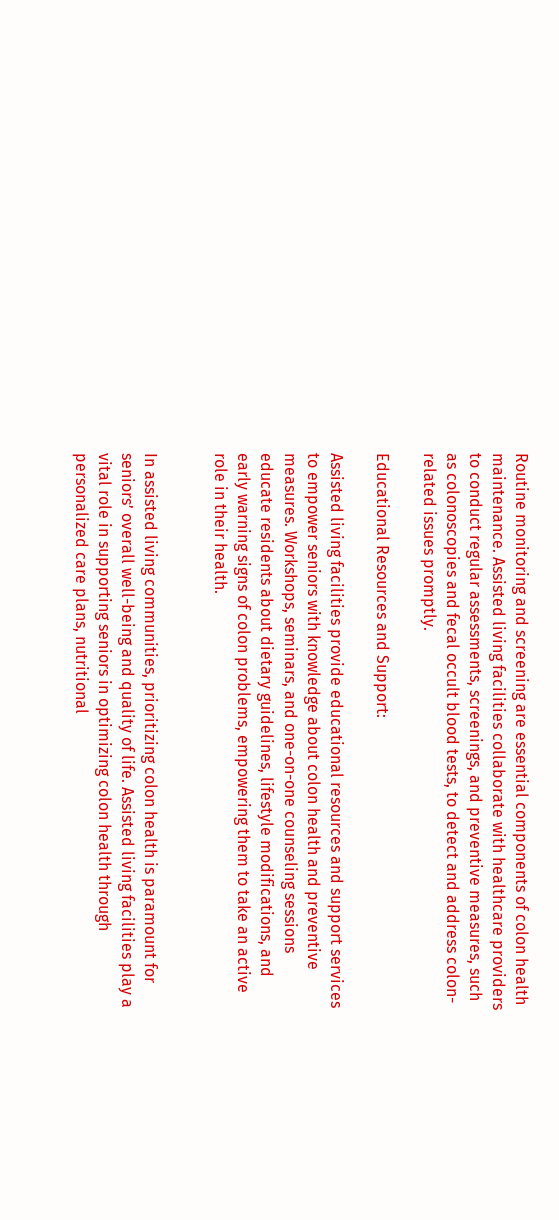Routine monitoring and screening are essential components of colon health maintenance. Assisted living facilities collaborate with healthcare providers to conduct regular assessments, screenings, and preventive measures, such as colonoscopies and fecal occult blood tests, to detect and address colon-related issues promptly.

Educational Resources and Support:

Assisted living facilities provide educational resources and support services to empower seniors with knowledge about colon health and preventive measures. Workshops, seminars, and one-on-one counseling sessions educate residents about dietary guidelines, lifestyle modifications, and early warning signs of colon problems, empowering them to take an active role in their health.


In assisted living communities, prioritizing colon health is paramount for seniors’ overall well-being and quality of life. Assisted living facilities play a vital role in supporting seniors in optimizing colon health through personalized care plans, nutritional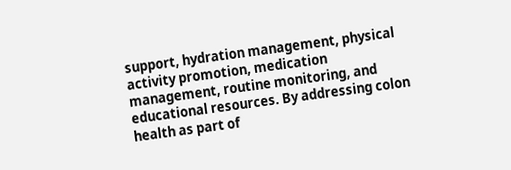support, hydration management, physical activity promotion, medication management, routine monitoring, and educational resources. By addressing colon health as part of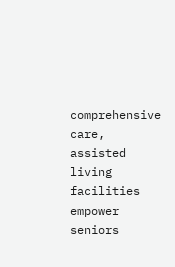comprehensive care, assisted living facilities empower seniors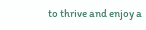to thrive and enjoy a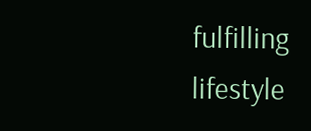fulfilling lifestyle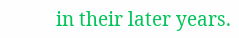in their later years.